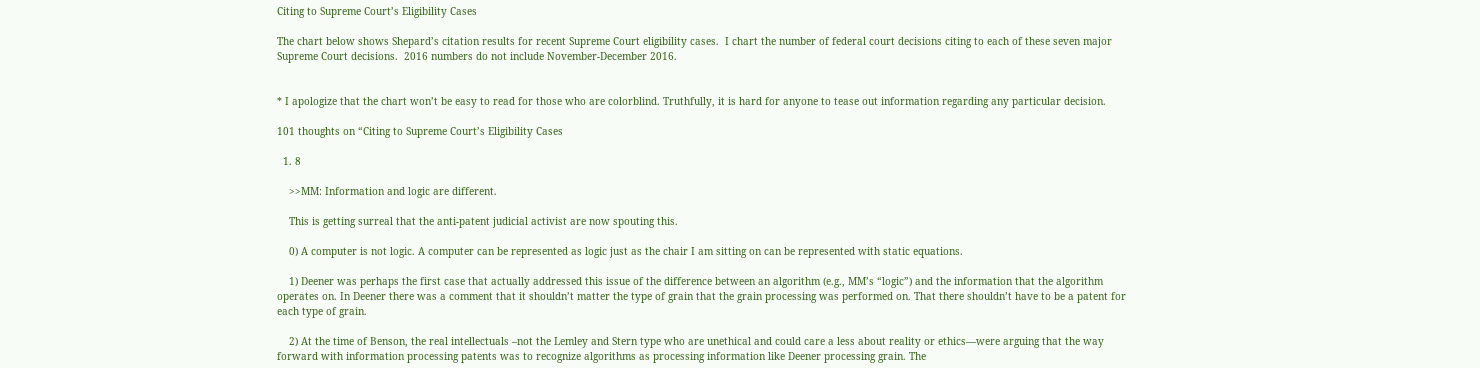Citing to Supreme Court’s Eligibility Cases

The chart below shows Shepard’s citation results for recent Supreme Court eligibility cases.  I chart the number of federal court decisions citing to each of these seven major Supreme Court decisions.  2016 numbers do not include November-December 2016.


* I apologize that the chart won’t be easy to read for those who are colorblind. Truthfully, it is hard for anyone to tease out information regarding any particular decision.

101 thoughts on “Citing to Supreme Court’s Eligibility Cases

  1. 8

    >>MM: Information and logic are different.

    This is getting surreal that the anti-patent judicial activist are now spouting this.

    0) A computer is not logic. A computer can be represented as logic just as the chair I am sitting on can be represented with static equations.

    1) Deener was perhaps the first case that actually addressed this issue of the difference between an algorithm (e.g., MM’s “logic”) and the information that the algorithm operates on. In Deener there was a comment that it shouldn’t matter the type of grain that the grain processing was performed on. That there shouldn’t have to be a patent for each type of grain.

    2) At the time of Benson, the real intellectuals –not the Lemley and Stern type who are unethical and could care a less about reality or ethics—were arguing that the way forward with information processing patents was to recognize algorithms as processing information like Deener processing grain. The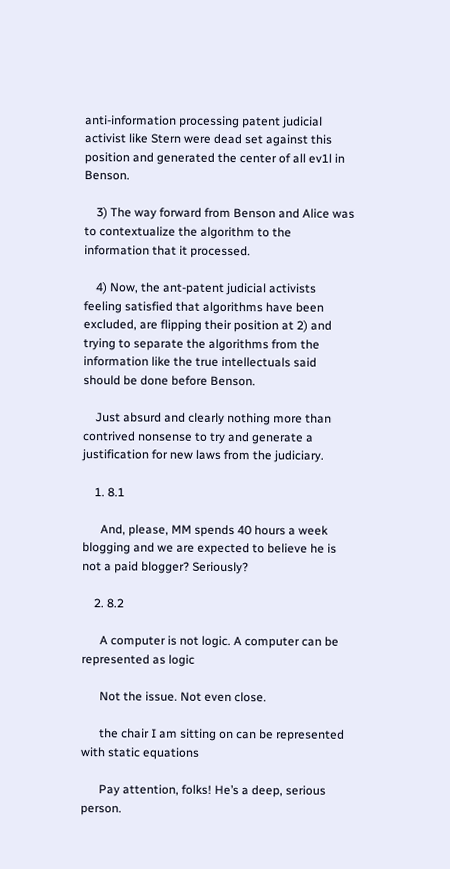anti-information processing patent judicial activist like Stern were dead set against this position and generated the center of all ev1l in Benson.

    3) The way forward from Benson and Alice was to contextualize the algorithm to the information that it processed.

    4) Now, the ant-patent judicial activists feeling satisfied that algorithms have been excluded, are flipping their position at 2) and trying to separate the algorithms from the information like the true intellectuals said should be done before Benson.

    Just absurd and clearly nothing more than contrived nonsense to try and generate a justification for new laws from the judiciary.

    1. 8.1

      And, please, MM spends 40 hours a week blogging and we are expected to believe he is not a paid blogger? Seriously?

    2. 8.2

      A computer is not logic. A computer can be represented as logic

      Not the issue. Not even close.

      the chair I am sitting on can be represented with static equations

      Pay attention, folks! He’s a deep, serious person.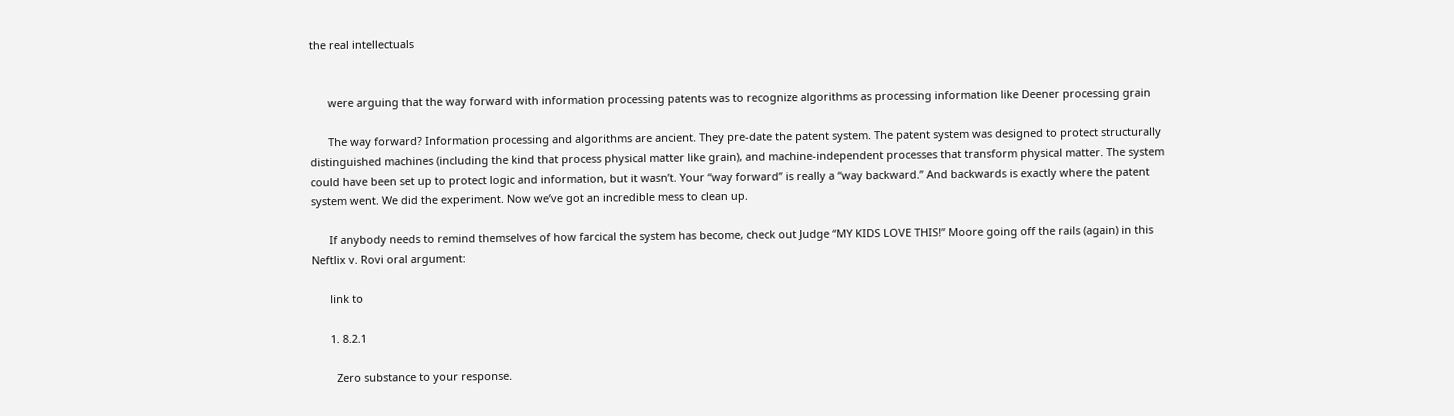the real intellectuals


      were arguing that the way forward with information processing patents was to recognize algorithms as processing information like Deener processing grain

      The way forward? Information processing and algorithms are ancient. They pre-date the patent system. The patent system was designed to protect structurally distinguished machines (including the kind that process physical matter like grain), and machine-independent processes that transform physical matter. The system could have been set up to protect logic and information, but it wasn’t. Your “way forward” is really a “way backward.” And backwards is exactly where the patent system went. We did the experiment. Now we’ve got an incredible mess to clean up.

      If anybody needs to remind themselves of how farcical the system has become, check out Judge “MY KIDS LOVE THIS!” Moore going off the rails (again) in this Neftlix v. Rovi oral argument:

      link to

      1. 8.2.1

        Zero substance to your response.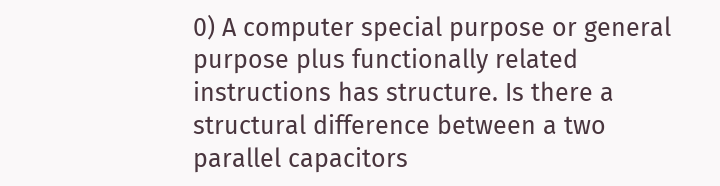0) A computer special purpose or general purpose plus functionally related instructions has structure. Is there a structural difference between a two parallel capacitors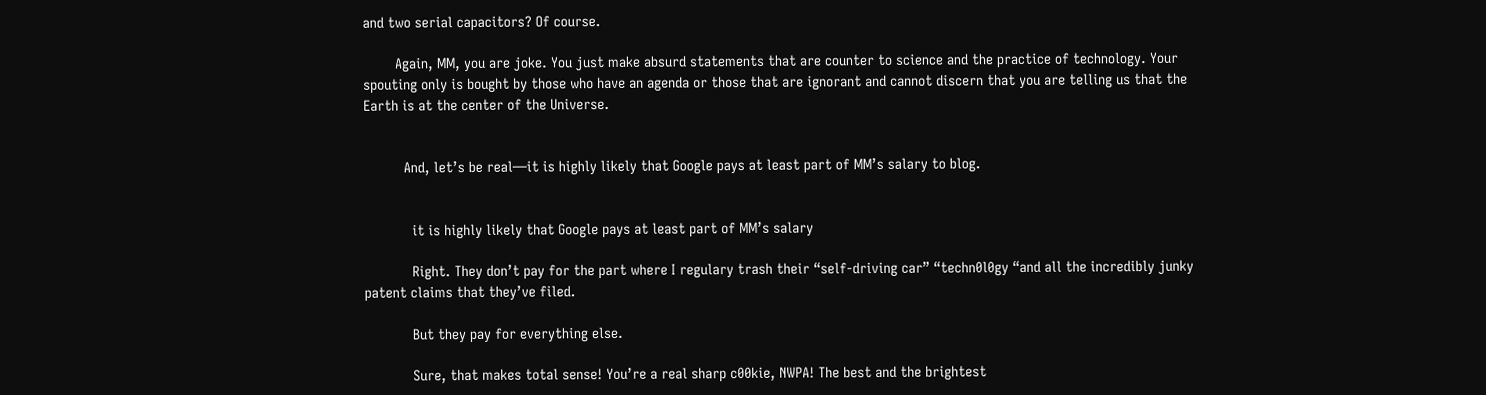and two serial capacitors? Of course.

        Again, MM, you are joke. You just make absurd statements that are counter to science and the practice of technology. Your spouting only is bought by those who have an agenda or those that are ignorant and cannot discern that you are telling us that the Earth is at the center of the Universe.


          And, let’s be real—it is highly likely that Google pays at least part of MM’s salary to blog.


            it is highly likely that Google pays at least part of MM’s salary

            Right. They don’t pay for the part where I regulary trash their “self-driving car” “techn0l0gy “and all the incredibly junky patent claims that they’ve filed.

            But they pay for everything else.

            Sure, that makes total sense! You’re a real sharp c00kie, NWPA! The best and the brightest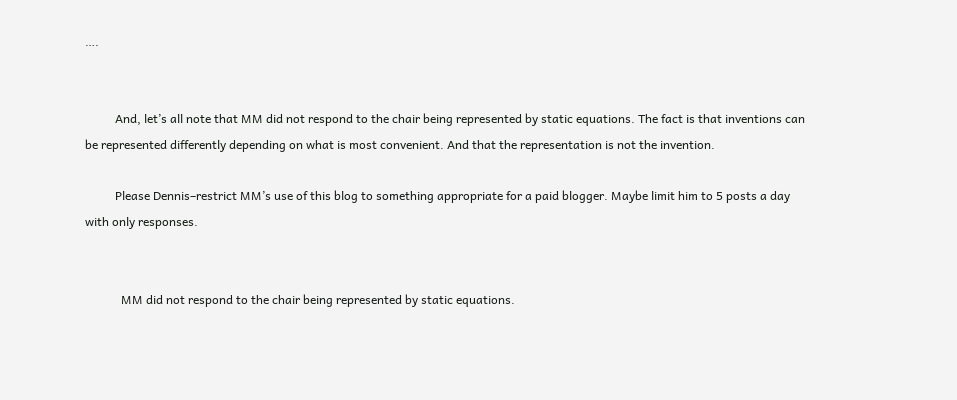….


          And, let’s all note that MM did not respond to the chair being represented by static equations. The fact is that inventions can be represented differently depending on what is most convenient. And that the representation is not the invention.

          Please Dennis–restrict MM’s use of this blog to something appropriate for a paid blogger. Maybe limit him to 5 posts a day with only responses.


            MM did not respond to the chair being represented by static equations.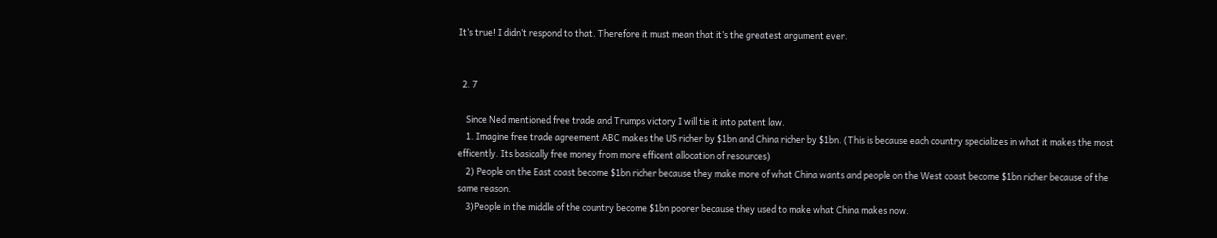It’s true! I didn’t respond to that. Therefore it must mean that it’s the greatest argument ever.


  2. 7

    Since Ned mentioned free trade and Trumps victory I will tie it into patent law.
    1. Imagine free trade agreement ABC makes the US richer by $1bn and China richer by $1bn. (This is because each country specializes in what it makes the most efficently. Its basically free money from more efficent allocation of resources)
    2) People on the East coast become $1bn richer because they make more of what China wants and people on the West coast become $1bn richer because of the same reason.
    3)People in the middle of the country become $1bn poorer because they used to make what China makes now.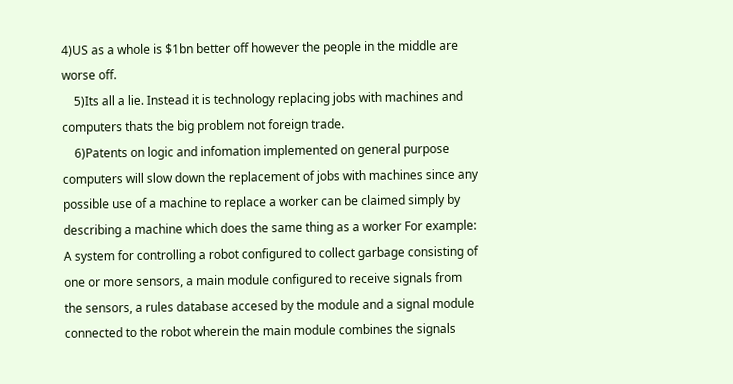4)US as a whole is $1bn better off however the people in the middle are worse off.
    5)Its all a lie. Instead it is technology replacing jobs with machines and computers thats the big problem not foreign trade.
    6)Patents on logic and infomation implemented on general purpose computers will slow down the replacement of jobs with machines since any possible use of a machine to replace a worker can be claimed simply by describing a machine which does the same thing as a worker For example: A system for controlling a robot configured to collect garbage consisting of one or more sensors, a main module configured to receive signals from the sensors, a rules database accesed by the module and a signal module connected to the robot wherein the main module combines the signals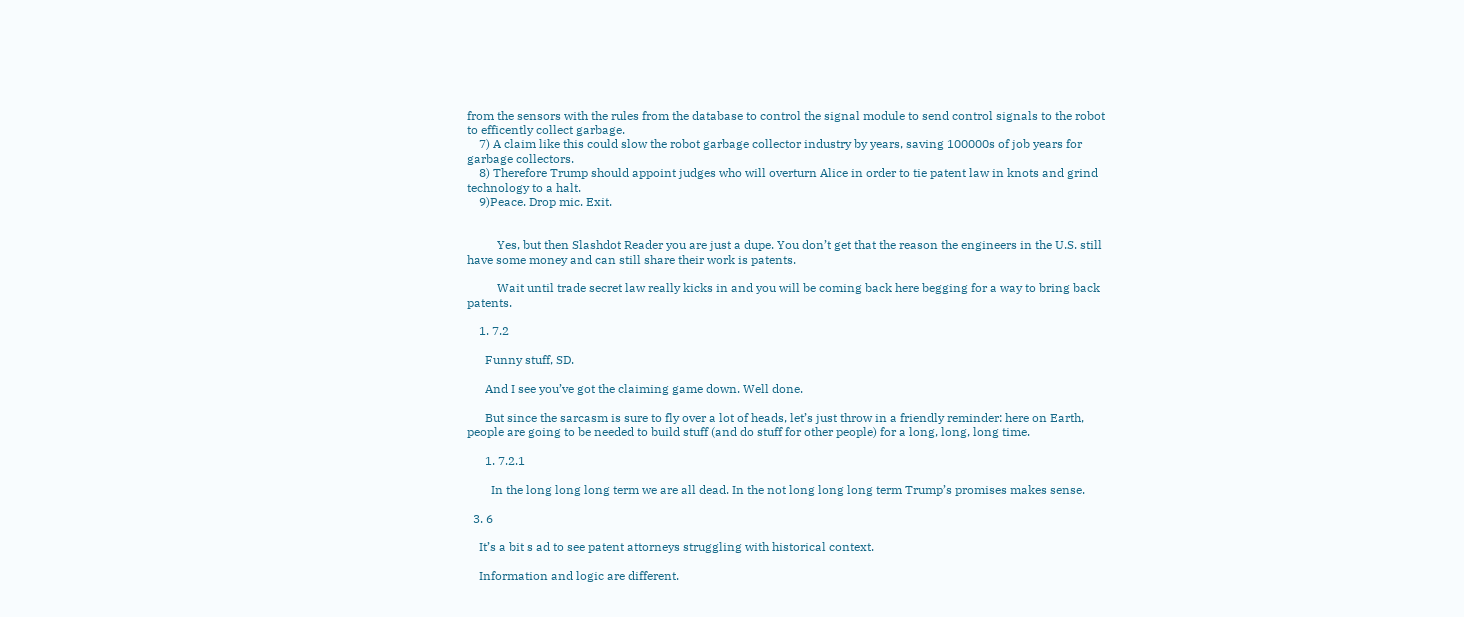from the sensors with the rules from the database to control the signal module to send control signals to the robot to efficently collect garbage.
    7) A claim like this could slow the robot garbage collector industry by years, saving 100000s of job years for garbage collectors.
    8) Therefore Trump should appoint judges who will overturn Alice in order to tie patent law in knots and grind technology to a halt.
    9)Peace. Drop mic. Exit.


          Yes, but then Slashdot Reader you are just a dupe. You don’t get that the reason the engineers in the U.S. still have some money and can still share their work is patents.

          Wait until trade secret law really kicks in and you will be coming back here begging for a way to bring back patents.

    1. 7.2

      Funny stuff, SD.

      And I see you’ve got the claiming game down. Well done.

      But since the sarcasm is sure to fly over a lot of heads, let’s just throw in a friendly reminder: here on Earth, people are going to be needed to build stuff (and do stuff for other people) for a long, long, long time.

      1. 7.2.1

        In the long long long term we are all dead. In the not long long long term Trump’s promises makes sense.

  3. 6

    It’s a bit s ad to see patent attorneys struggling with historical context.

    Information and logic are different.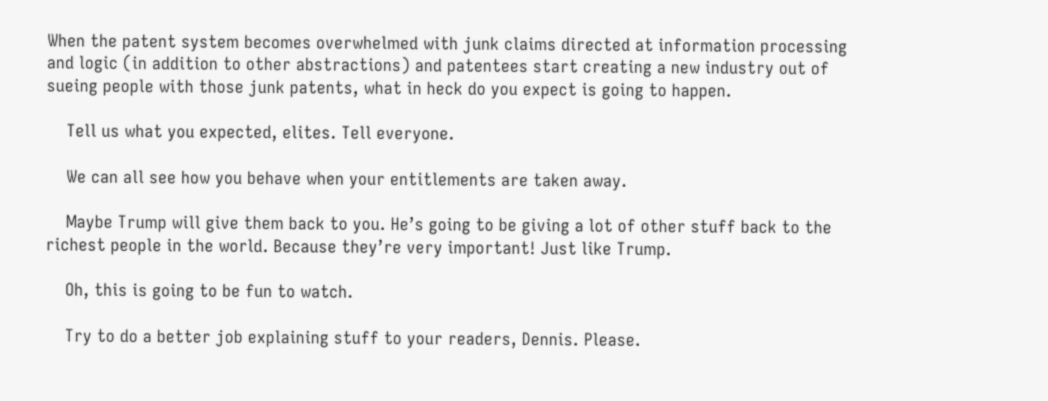When the patent system becomes overwhelmed with junk claims directed at information processing and logic (in addition to other abstractions) and patentees start creating a new industry out of sueing people with those junk patents, what in heck do you expect is going to happen.

    Tell us what you expected, elites. Tell everyone.

    We can all see how you behave when your entitlements are taken away.

    Maybe Trump will give them back to you. He’s going to be giving a lot of other stuff back to the richest people in the world. Because they’re very important! Just like Trump.

    Oh, this is going to be fun to watch.

    Try to do a better job explaining stuff to your readers, Dennis. Please.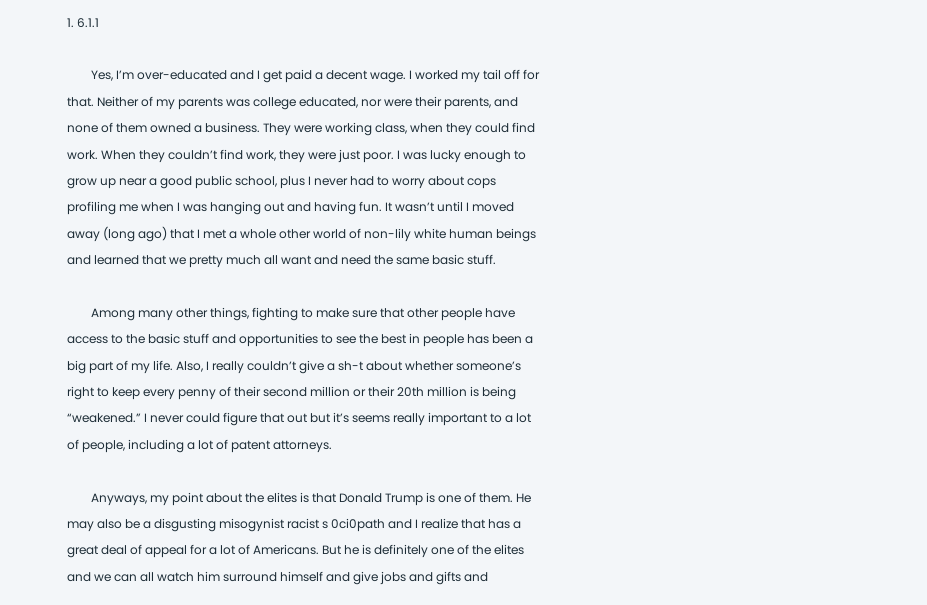1. 6.1.1

        Yes, I’m over-educated and I get paid a decent wage. I worked my tail off for that. Neither of my parents was college educated, nor were their parents, and none of them owned a business. They were working class, when they could find work. When they couldn’t find work, they were just poor. I was lucky enough to grow up near a good public school, plus I never had to worry about cops profiling me when I was hanging out and having fun. It wasn’t until I moved away (long ago) that I met a whole other world of non-lily white human beings and learned that we pretty much all want and need the same basic stuff.

        Among many other things, fighting to make sure that other people have access to the basic stuff and opportunities to see the best in people has been a big part of my life. Also, I really couldn’t give a sh-t about whether someone’s right to keep every penny of their second million or their 20th million is being “weakened.” I never could figure that out but it’s seems really important to a lot of people, including a lot of patent attorneys.

        Anyways, my point about the elites is that Donald Trump is one of them. He may also be a disgusting misogynist racist s 0ci0path and I realize that has a great deal of appeal for a lot of Americans. But he is definitely one of the elites and we can all watch him surround himself and give jobs and gifts and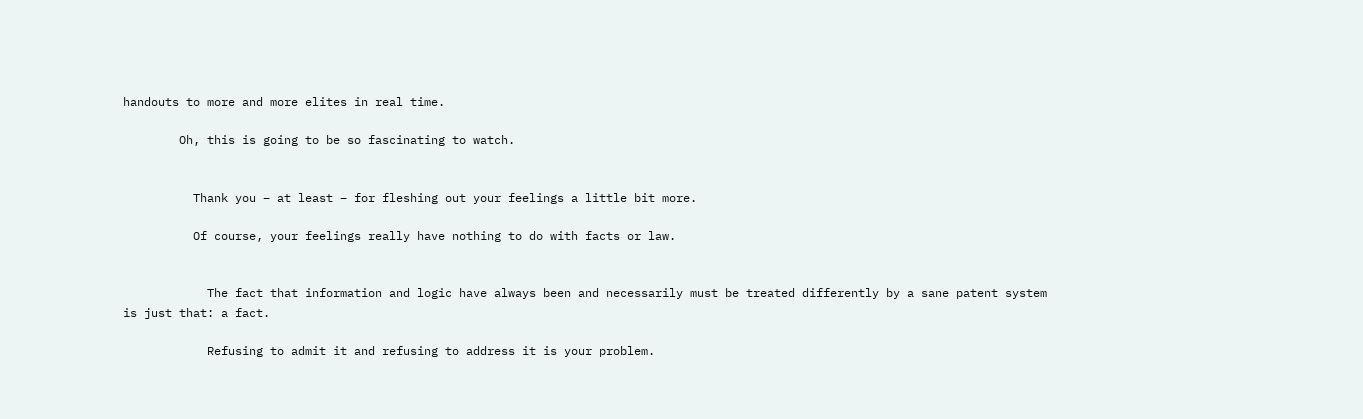handouts to more and more elites in real time.

        Oh, this is going to be so fascinating to watch.


          Thank you – at least – for fleshing out your feelings a little bit more.

          Of course, your feelings really have nothing to do with facts or law.


            The fact that information and logic have always been and necessarily must be treated differently by a sane patent system is just that: a fact.

            Refusing to admit it and refusing to address it is your problem.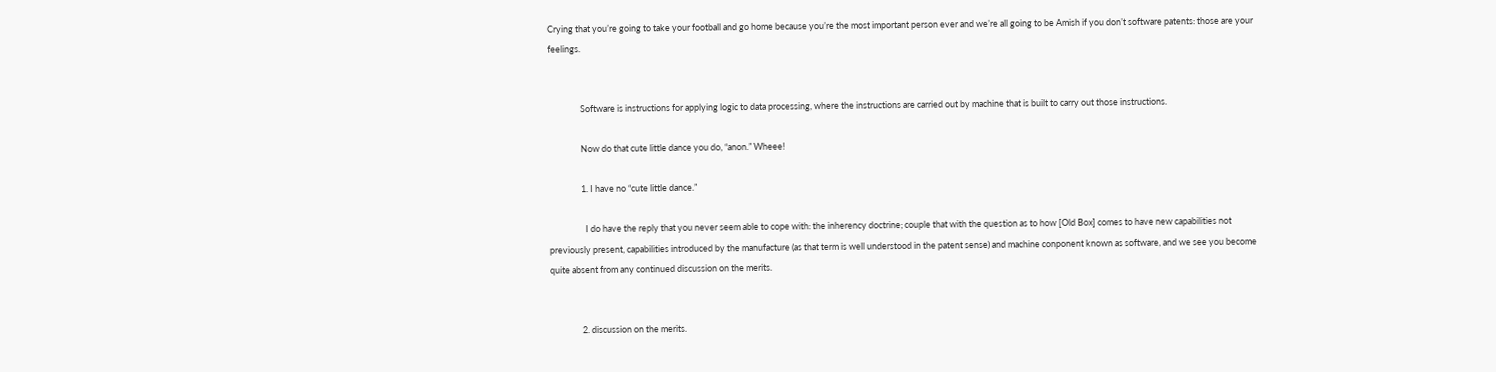Crying that you’re going to take your football and go home because you’re the most important person ever and we’re all going to be Amish if you don’t software patents: those are your feelings.


                Software is instructions for applying logic to data processing, where the instructions are carried out by machine that is built to carry out those instructions.

                Now do that cute little dance you do, “anon.” Wheee!

                1. I have no “cute little dance.”

                  I do have the reply that you never seem able to cope with: the inherency doctrine; couple that with the question as to how [Old Box] comes to have new capabilities not previously present, capabilities introduced by the manufacture (as that term is well understood in the patent sense) and machine conponent known as software, and we see you become quite absent from any continued discussion on the merits.


                2. discussion on the merits.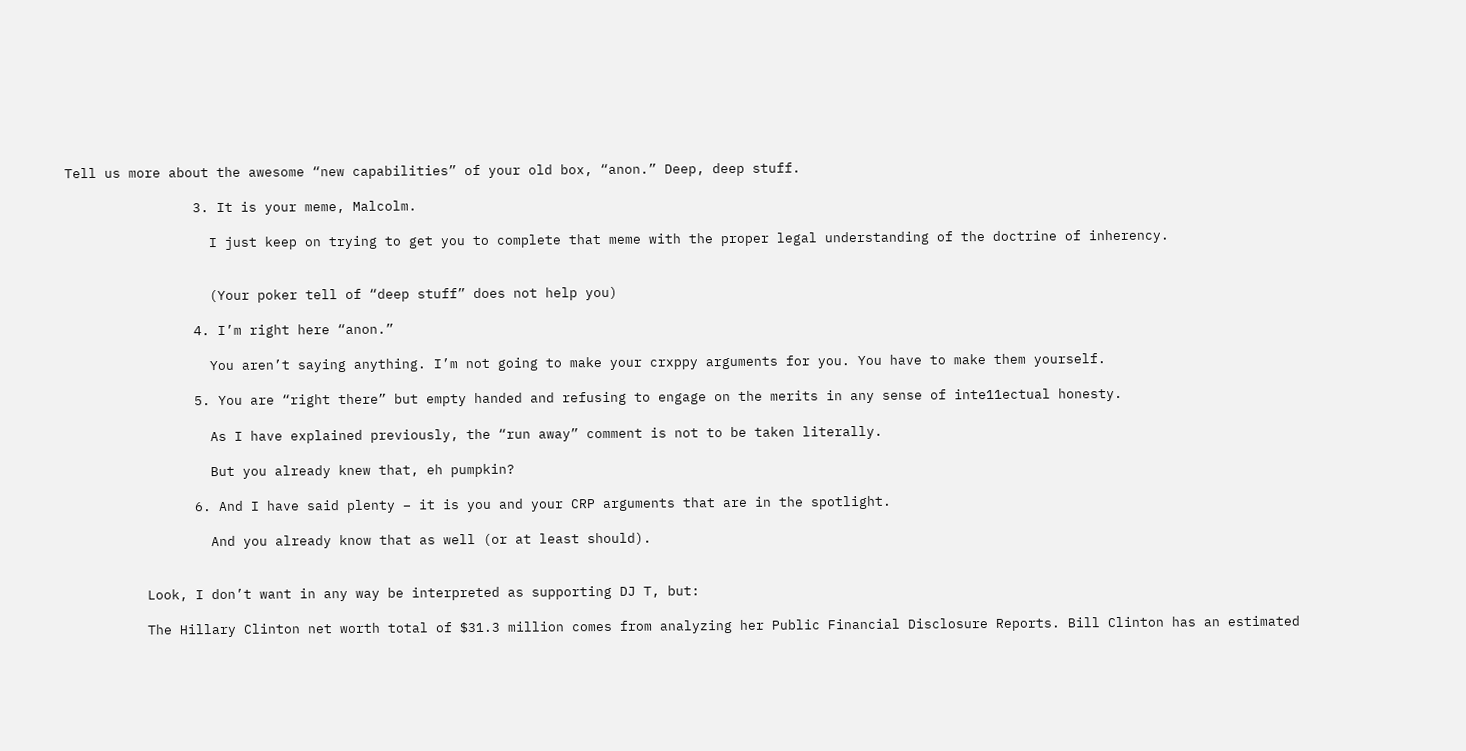Tell us more about the awesome “new capabilities” of your old box, “anon.” Deep, deep stuff.

                3. It is your meme, Malcolm.

                  I just keep on trying to get you to complete that meme with the proper legal understanding of the doctrine of inherency.


                  (Your poker tell of “deep stuff” does not help you)

                4. I’m right here “anon.”

                  You aren’t saying anything. I’m not going to make your crxppy arguments for you. You have to make them yourself.

                5. You are “right there” but empty handed and refusing to engage on the merits in any sense of inte11ectual honesty.

                  As I have explained previously, the “run away” comment is not to be taken literally.

                  But you already knew that, eh pumpkin?

                6. And I have said plenty – it is you and your CRP arguments that are in the spotlight.

                  And you already know that as well (or at least should).


          Look, I don’t want in any way be interpreted as supporting DJ T, but:

          The Hillary Clinton net worth total of $31.3 million comes from analyzing her Public Financial Disclosure Reports. Bill Clinton has an estimated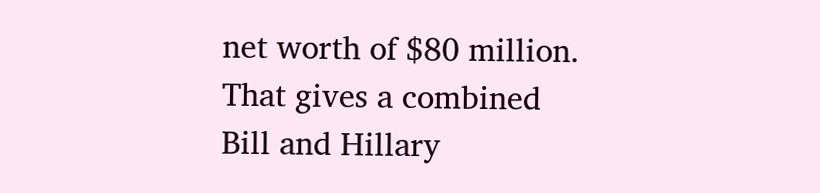net worth of $80 million. That gives a combined Bill and Hillary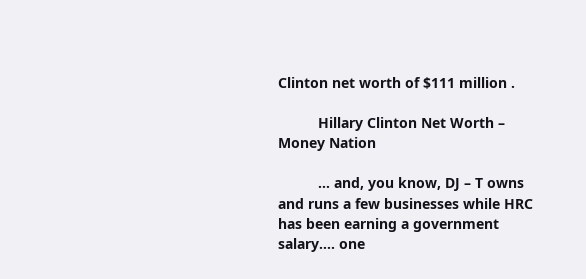Clinton net worth of $111 million .

          Hillary Clinton Net Worth – Money Nation

          … and, you know, DJ – T owns and runs a few businesses while HRC has been earning a government salary…. one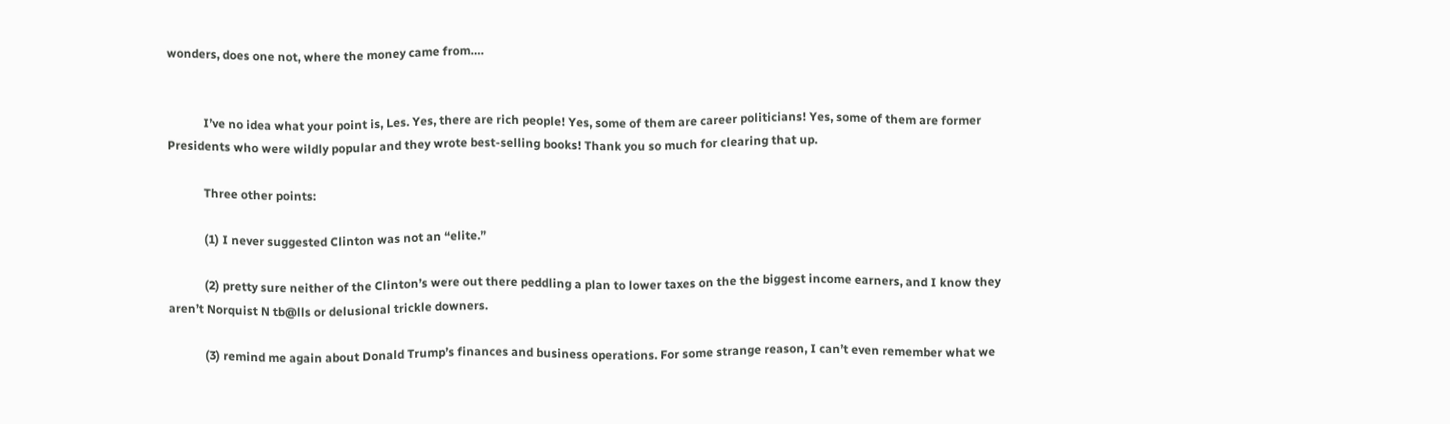wonders, does one not, where the money came from….


            I’ve no idea what your point is, Les. Yes, there are rich people! Yes, some of them are career politicians! Yes, some of them are former Presidents who were wildly popular and they wrote best-selling books! Thank you so much for clearing that up.

            Three other points:

            (1) I never suggested Clinton was not an “elite.”

            (2) pretty sure neither of the Clinton’s were out there peddling a plan to lower taxes on the the biggest income earners, and I know they aren’t Norquist N tb@lls or delusional trickle downers.

            (3) remind me again about Donald Trump’s finances and business operations. For some strange reason, I can’t even remember what we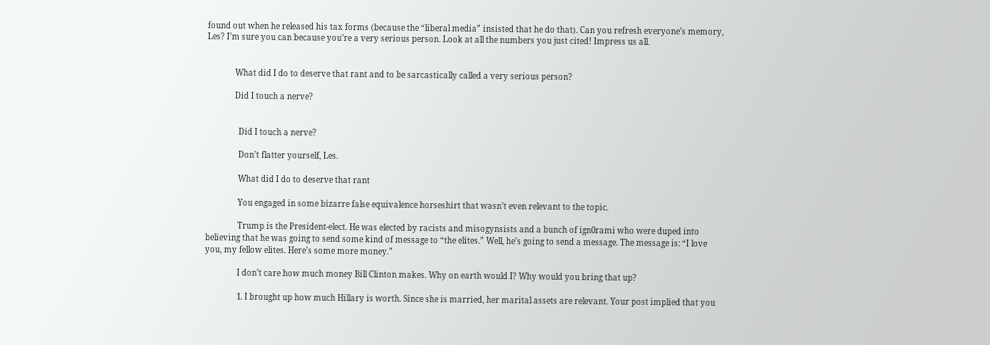found out when he released his tax forms (because the “liberal media” insisted that he do that). Can you refresh everyone’s memory, Les? I’m sure you can because you’re a very serious person. Look at all the numbers you just cited! Impress us all.


              What did I do to deserve that rant and to be sarcastically called a very serious person?

              Did I touch a nerve?


                Did I touch a nerve?

                Don’t flatter yourself, Les.

                What did I do to deserve that rant

                You engaged in some bizarre false equivalence horseshirt that wasn’t even relevant to the topic.

                Trump is the President-elect. He was elected by racists and misogynsists and a bunch of ign0rami who were duped into believing that he was going to send some kind of message to “the elites.” Well, he’s going to send a message. The message is: “I love you, my fellow elites. Here’s some more money.”

                I don’t care how much money Bill Clinton makes. Why on earth would I? Why would you bring that up?

                1. I brought up how much Hillary is worth. Since she is married, her marital assets are relevant. Your post implied that you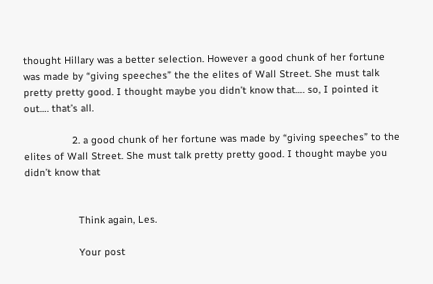thought Hillary was a better selection. However a good chunk of her fortune was made by “giving speeches” the the elites of Wall Street. She must talk pretty pretty good. I thought maybe you didn’t know that…. so, I pointed it out…. that’s all.

                2. a good chunk of her fortune was made by “giving speeches” to the elites of Wall Street. She must talk pretty pretty good. I thought maybe you didn’t know that


                  Think again, Les.

                  Your post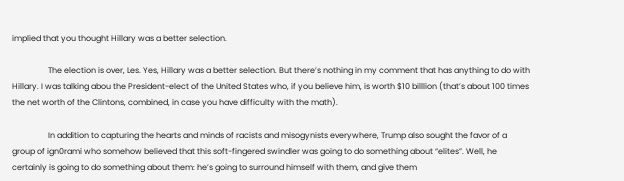implied that you thought Hillary was a better selection.

                  The election is over, Les. Yes, Hillary was a better selection. But there’s nothing in my comment that has anything to do with Hillary. I was talking abou the President-elect of the United States who, if you believe him, is worth $10 billlion (that’s about 100 times the net worth of the Clintons, combined, in case you have difficulty with the math).

                  In addition to capturing the hearts and minds of racists and misogynists everywhere, Trump also sought the favor of a group of ign0rami who somehow believed that this soft-fingered swindler was going to do something about “elites”. Well, he certainly is going to do something about them: he’s going to surround himself with them, and give them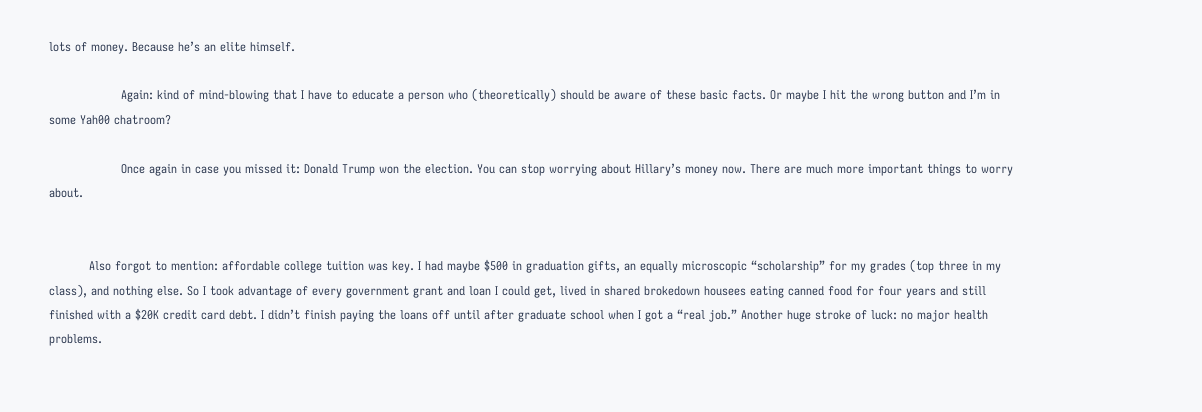lots of money. Because he’s an elite himself.

                  Again: kind of mind-blowing that I have to educate a person who (theoretically) should be aware of these basic facts. Or maybe I hit the wrong button and I’m in some Yah00 chatroom?

                  Once again in case you missed it: Donald Trump won the election. You can stop worrying about Hillary’s money now. There are much more important things to worry about.


          Also forgot to mention: affordable college tuition was key. I had maybe $500 in graduation gifts, an equally microscopic “scholarship” for my grades (top three in my class), and nothing else. So I took advantage of every government grant and loan I could get, lived in shared brokedown housees eating canned food for four years and still finished with a $20K credit card debt. I didn’t finish paying the loans off until after graduate school when I got a “real job.” Another huge stroke of luck: no major health problems.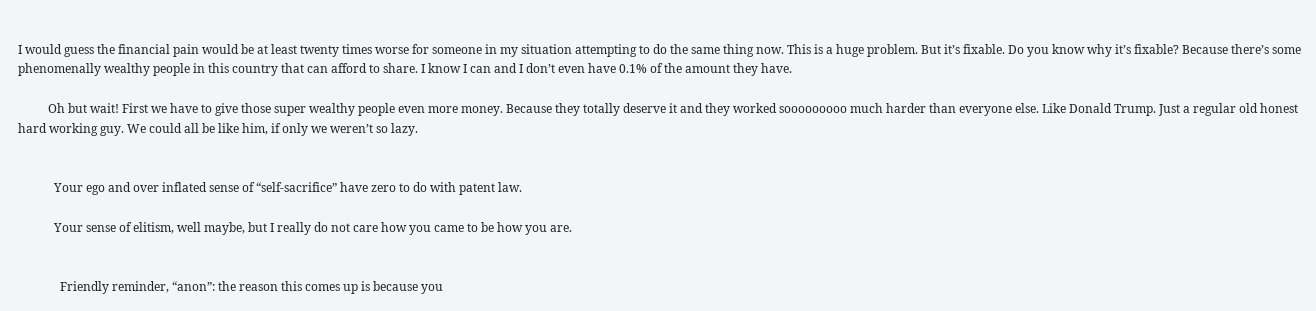I would guess the financial pain would be at least twenty times worse for someone in my situation attempting to do the same thing now. This is a huge problem. But it’s fixable. Do you know why it’s fixable? Because there’s some phenomenally wealthy people in this country that can afford to share. I know I can and I don’t even have 0.1% of the amount they have.

          Oh but wait! First we have to give those super wealthy people even more money. Because they totally deserve it and they worked sooooooooo much harder than everyone else. Like Donald Trump. Just a regular old honest hard working guy. We could all be like him, if only we weren’t so lazy.


            Your ego and over inflated sense of “self-sacrifice” have zero to do with patent law.

            Your sense of elitism, well maybe, but I really do not care how you came to be how you are.


              Friendly reminder, “anon”: the reason this comes up is because you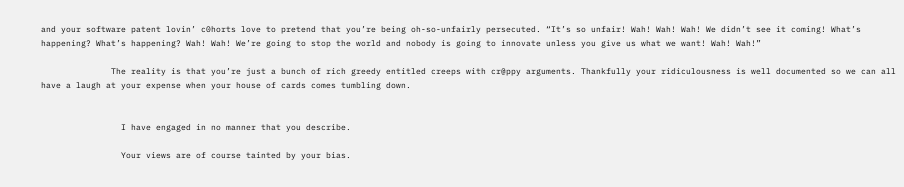and your software patent lovin’ c0horts love to pretend that you’re being oh-so-unfairly persecuted. “It’s so unfair! Wah! Wah! Wah! We didn’t see it coming! What’s happening? What’s happening? Wah! Wah! We’re going to stop the world and nobody is going to innovate unless you give us what we want! Wah! Wah!”

              The reality is that you’re just a bunch of rich greedy entitled creeps with cr@ppy arguments. Thankfully your ridiculousness is well documented so we can all have a laugh at your expense when your house of cards comes tumbling down.


                I have engaged in no manner that you describe.

                Your views are of course tainted by your bias.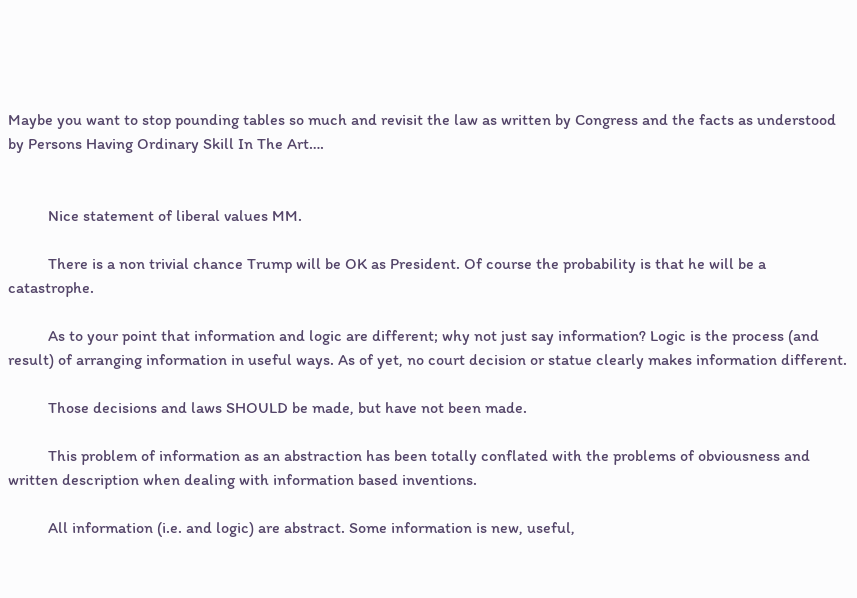Maybe you want to stop pounding tables so much and revisit the law as written by Congress and the facts as understood by Persons Having Ordinary Skill In The Art….


          Nice statement of liberal values MM.

          There is a non trivial chance Trump will be OK as President. Of course the probability is that he will be a catastrophe.

          As to your point that information and logic are different; why not just say information? Logic is the process (and result) of arranging information in useful ways. As of yet, no court decision or statue clearly makes information different.

          Those decisions and laws SHOULD be made, but have not been made.

          This problem of information as an abstraction has been totally conflated with the problems of obviousness and written description when dealing with information based inventions.

          All information (i.e. and logic) are abstract. Some information is new, useful,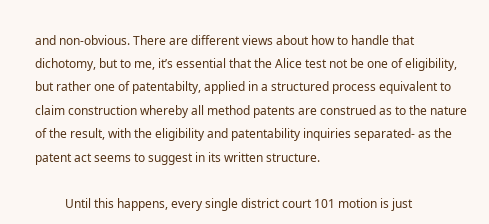and non-obvious. There are different views about how to handle that dichotomy, but to me, it’s essential that the Alice test not be one of eligibility, but rather one of patentabilty, applied in a structured process equivalent to claim construction whereby all method patents are construed as to the nature of the result, with the eligibility and patentability inquiries separated- as the patent act seems to suggest in its written structure.

          Until this happens, every single district court 101 motion is just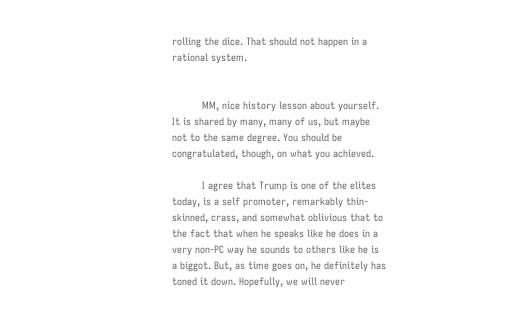rolling the dice. That should not happen in a rational system.


          MM, nice history lesson about yourself. It is shared by many, many of us, but maybe not to the same degree. You should be congratulated, though, on what you achieved.

          I agree that Trump is one of the elites today, is a self promoter, remarkably thin-skinned, crass, and somewhat oblivious that to the fact that when he speaks like he does in a very non-PC way he sounds to others like he is a biggot. But, as time goes on, he definitely has toned it down. Hopefully, we will never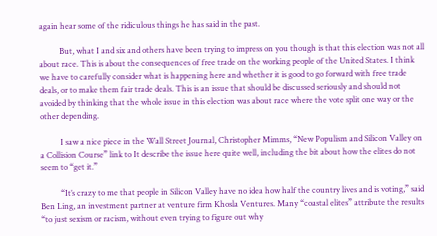again hear some of the ridiculous things he has said in the past.

          But, what I and six and others have been trying to impress on you though is that this election was not all about race. This is about the consequences of free trade on the working people of the United States. I think we have to carefully consider what is happening here and whether it is good to go forward with free trade deals, or to make them fair trade deals. This is an issue that should be discussed seriously and should not avoided by thinking that the whole issue in this election was about race where the vote split one way or the other depending.

          I saw a nice piece in the Wall Street Journal, Christopher Mimms, “New Populism and Silicon Valley on a Collision Course” link to It describe the issue here quite well, including the bit about how the elites do not seem to “get it.”

          “It’s crazy to me that people in Silicon Valley have no idea how half the country lives and is voting,” said Ben Ling, an investment partner at venture firm Khosla Ventures. Many “coastal elites” attribute the results “to just sexism or racism, without even trying to figure out why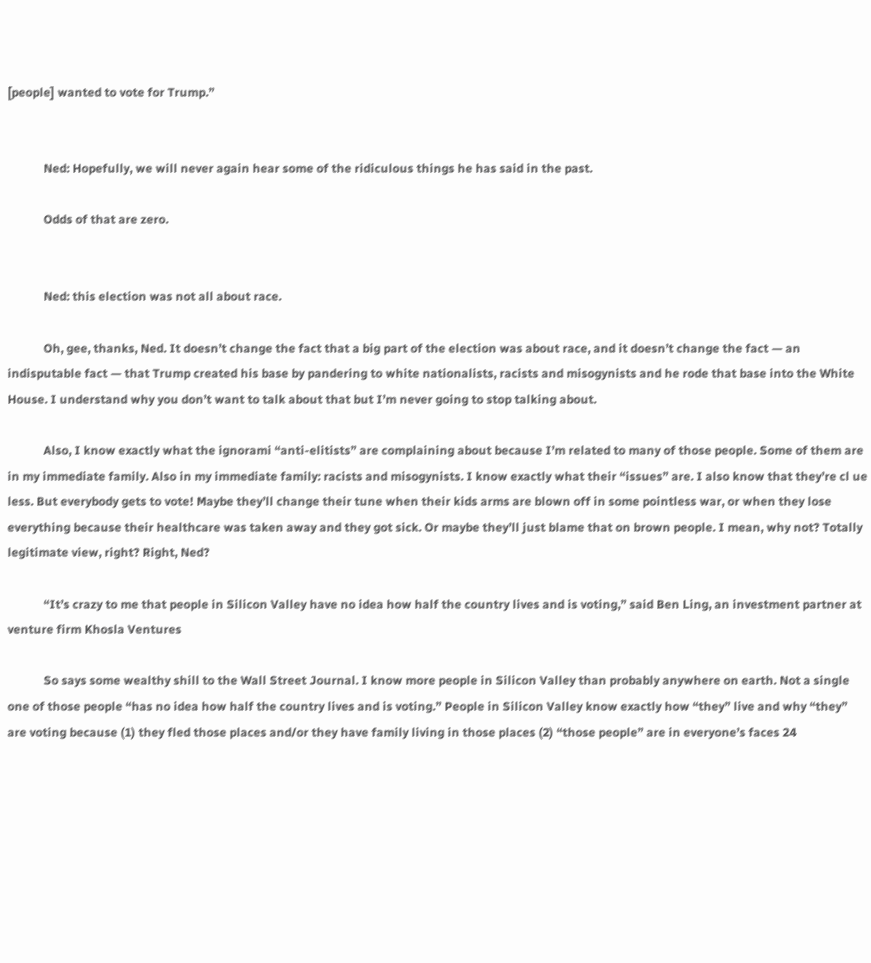[people] wanted to vote for Trump.”


            Ned: Hopefully, we will never again hear some of the ridiculous things he has said in the past.

            Odds of that are zero.


            Ned: this election was not all about race.

            Oh, gee, thanks, Ned. It doesn’t change the fact that a big part of the election was about race, and it doesn’t change the fact — an indisputable fact — that Trump created his base by pandering to white nationalists, racists and misogynists and he rode that base into the White House. I understand why you don’t want to talk about that but I’m never going to stop talking about.

            Also, I know exactly what the ignorami “anti-elitists” are complaining about because I’m related to many of those people. Some of them are in my immediate family. Also in my immediate family: racists and misogynists. I know exactly what their “issues” are. I also know that they’re cl ue less. But everybody gets to vote! Maybe they’ll change their tune when their kids arms are blown off in some pointless war, or when they lose everything because their healthcare was taken away and they got sick. Or maybe they’ll just blame that on brown people. I mean, why not? Totally legitimate view, right? Right, Ned?

            “It’s crazy to me that people in Silicon Valley have no idea how half the country lives and is voting,” said Ben Ling, an investment partner at venture firm Khosla Ventures

            So says some wealthy shill to the Wall Street Journal. I know more people in Silicon Valley than probably anywhere on earth. Not a single one of those people “has no idea how half the country lives and is voting.” People in Silicon Valley know exactly how “they” live and why “they” are voting because (1) they fled those places and/or they have family living in those places (2) “those people” are in everyone’s faces 24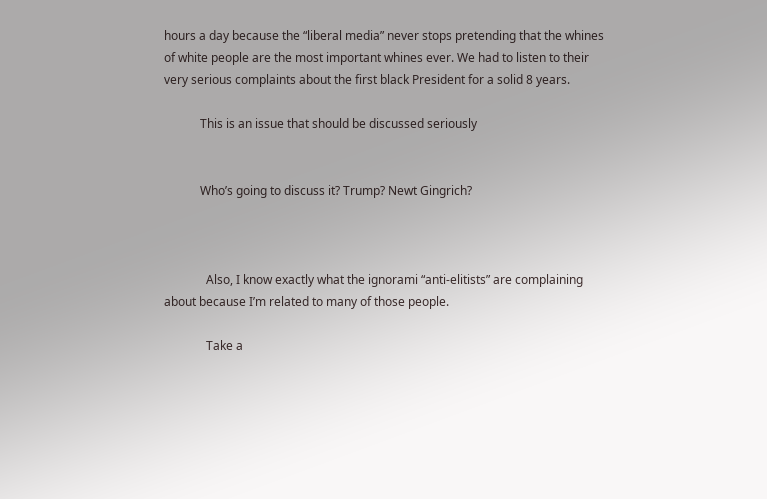hours a day because the “liberal media” never stops pretending that the whines of white people are the most important whines ever. We had to listen to their very serious complaints about the first black President for a solid 8 years.

            This is an issue that should be discussed seriously


            Who’s going to discuss it? Trump? Newt Gingrich?



              Also, I know exactly what the ignorami “anti-elitists” are complaining about because I’m related to many of those people.

              Take a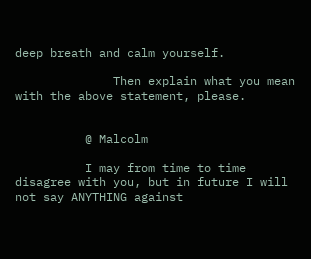deep breath and calm yourself.

              Then explain what you mean with the above statement, please.


          @ Malcolm

          I may from time to time disagree with you, but in future I will not say ANYTHING against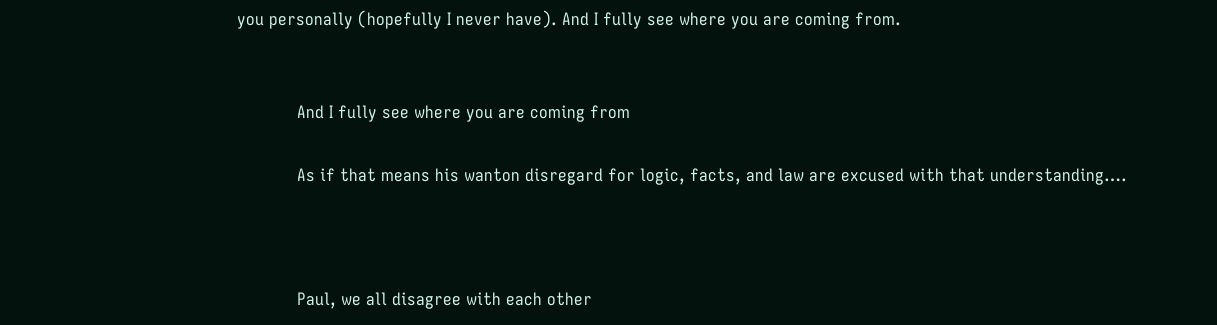you personally (hopefully I never have). And I fully see where you are coming from.


            And I fully see where you are coming from

            As if that means his wanton disregard for logic, facts, and law are excused with that understanding….



            Paul, we all disagree with each other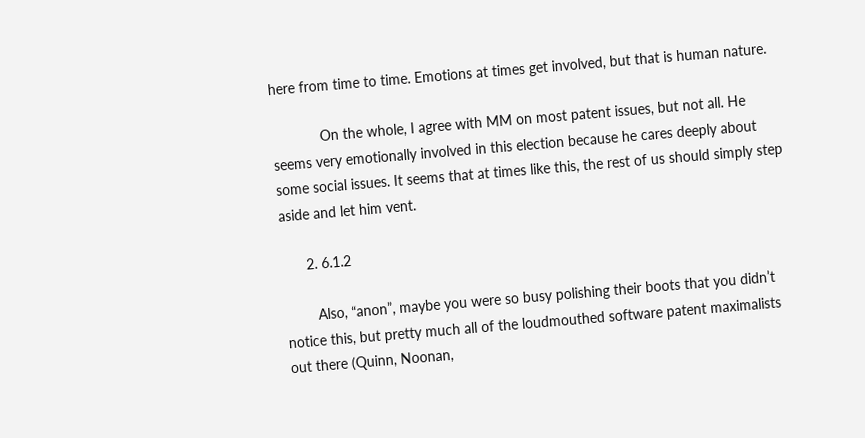here from time to time. Emotions at times get involved, but that is human nature.

            On the whole, I agree with MM on most patent issues, but not all. He seems very emotionally involved in this election because he cares deeply about some social issues. It seems that at times like this, the rest of us should simply step aside and let him vent.

      2. 6.1.2

        Also, “anon”, maybe you were so busy polishing their boots that you didn’t notice this, but pretty much all of the loudmouthed software patent maximalists out there (Quinn, Noonan,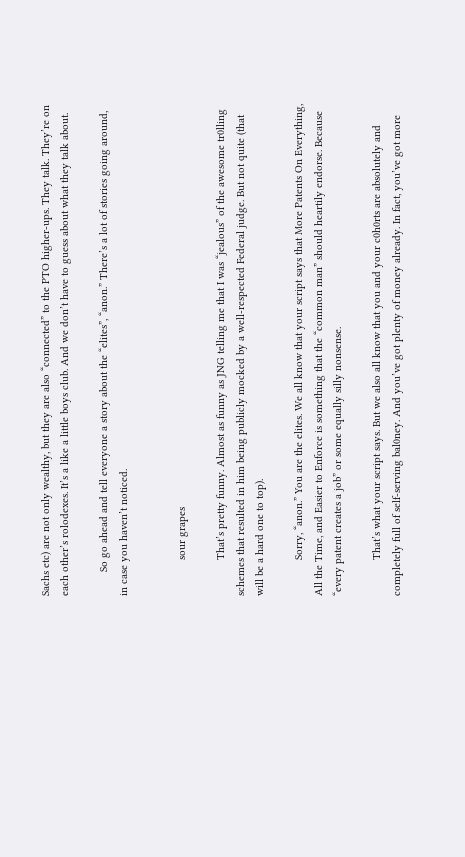Sachs etc) are not only wealthy, but they are also “connected” to the PTO higher-ups. They talk. They’re on each other’s rolodexes. It’s a like a little boys club. And we don’t have to guess about what they talk about.

        So go ahead and tell everyone a story about the “elites”, “anon.” There’s a lot of stories going around, in case you haven’t noticed.


            sour grapes

            That’s pretty funny. Almost as funny as JNG telling me that I was “jealous” of the awesome tr0lling schemes that resulted in him being publicly mocked by a well-respected Federal judge. But not quite (that will be a hard one to top).

            Sorry, “anon.” You are the elites. We all know that your script says that More Patents On Everything, All the Time, and Easier to Enforce is something that the “common man” should heartily endorse. Because “every patent creates a job” or some equally silly nonsense.

            That’s what your script says. But we also all know that you and your c0h0rts are absolutely and completely full of self-serving bal0ney. And you’ve got plenty of money already. In fact, you’ve got more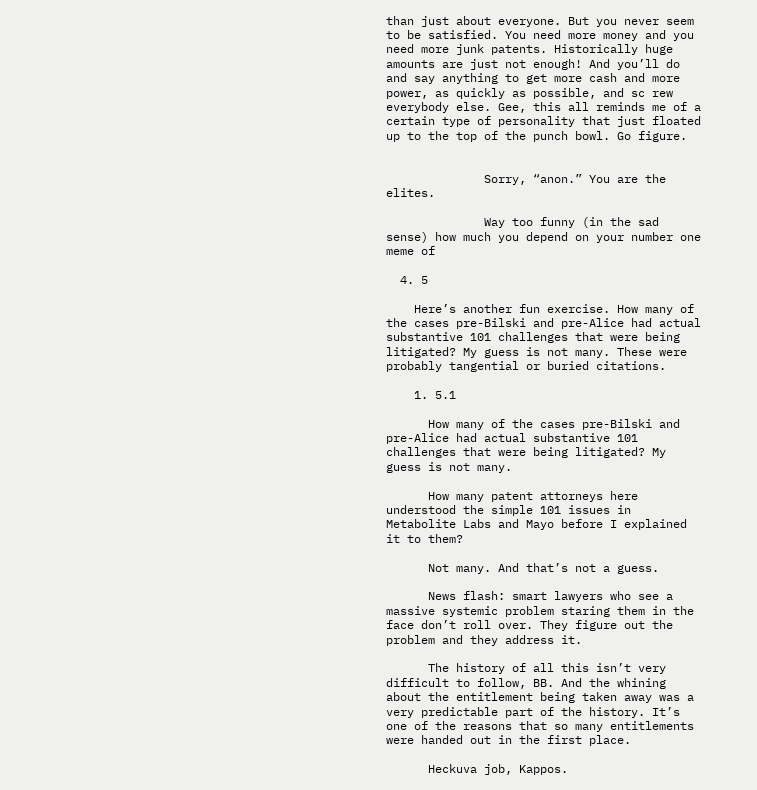than just about everyone. But you never seem to be satisfied. You need more money and you need more junk patents. Historically huge amounts are just not enough! And you’ll do and say anything to get more cash and more power, as quickly as possible, and sc rew everybody else. Gee, this all reminds me of a certain type of personality that just floated up to the top of the punch bowl. Go figure.


              Sorry, “anon.” You are the elites.

              Way too funny (in the sad sense) how much you depend on your number one meme of

  4. 5

    Here’s another fun exercise. How many of the cases pre-Bilski and pre-Alice had actual substantive 101 challenges that were being litigated? My guess is not many. These were probably tangential or buried citations.

    1. 5.1

      How many of the cases pre-Bilski and pre-Alice had actual substantive 101 challenges that were being litigated? My guess is not many.

      How many patent attorneys here understood the simple 101 issues in Metabolite Labs and Mayo before I explained it to them?

      Not many. And that’s not a guess.

      News flash: smart lawyers who see a massive systemic problem staring them in the face don’t roll over. They figure out the problem and they address it.

      The history of all this isn’t very difficult to follow, BB. And the whining about the entitlement being taken away was a very predictable part of the history. It’s one of the reasons that so many entitlements were handed out in the first place.

      Heckuva job, Kappos.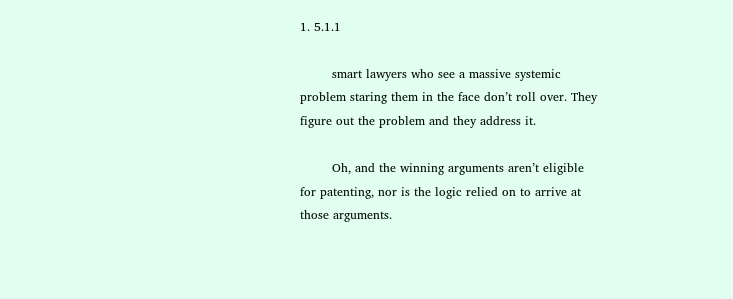1. 5.1.1

        smart lawyers who see a massive systemic problem staring them in the face don’t roll over. They figure out the problem and they address it.

        Oh, and the winning arguments aren’t eligible for patenting, nor is the logic relied on to arrive at those arguments.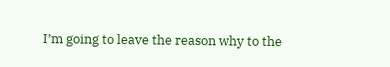I’m going to leave the reason why to the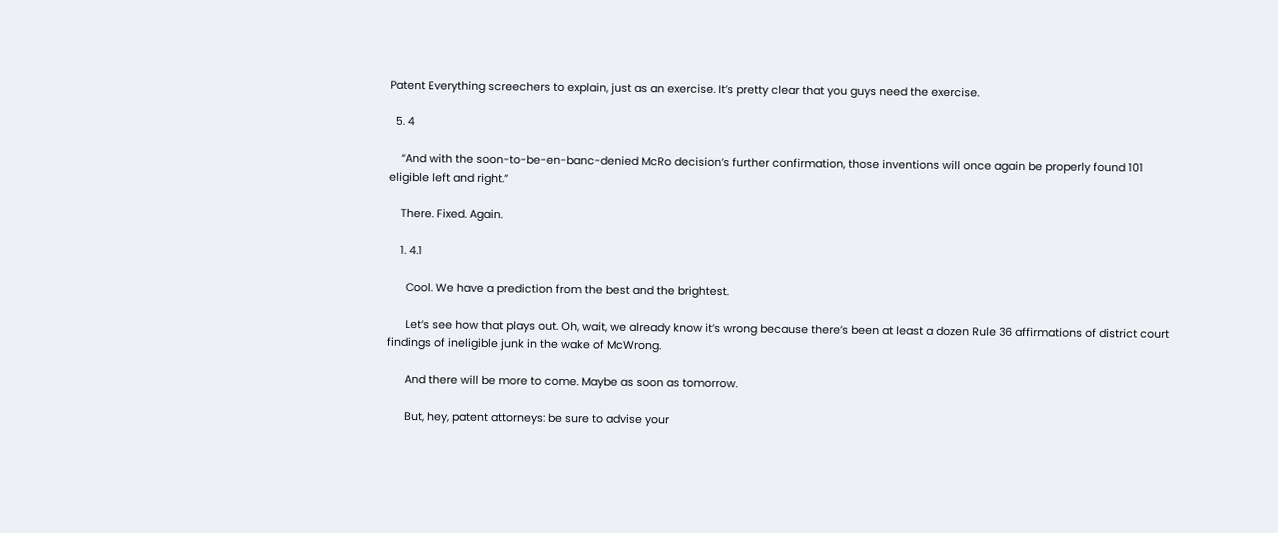Patent Everything screechers to explain, just as an exercise. It’s pretty clear that you guys need the exercise.

  5. 4

    “And with the soon-to-be-en-banc-denied McRo decision’s further confirmation, those inventions will once again be properly found 101 eligible left and right.”

    There. Fixed. Again.

    1. 4.1

      Cool. We have a prediction from the best and the brightest.

      Let’s see how that plays out. Oh, wait, we already know it’s wrong because there’s been at least a dozen Rule 36 affirmations of district court findings of ineligible junk in the wake of McWrong.

      And there will be more to come. Maybe as soon as tomorrow.

      But, hey, patent attorneys: be sure to advise your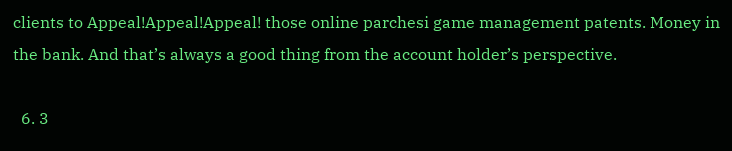clients to Appeal!Appeal!Appeal! those online parchesi game management patents. Money in the bank. And that’s always a good thing from the account holder’s perspective.

  6. 3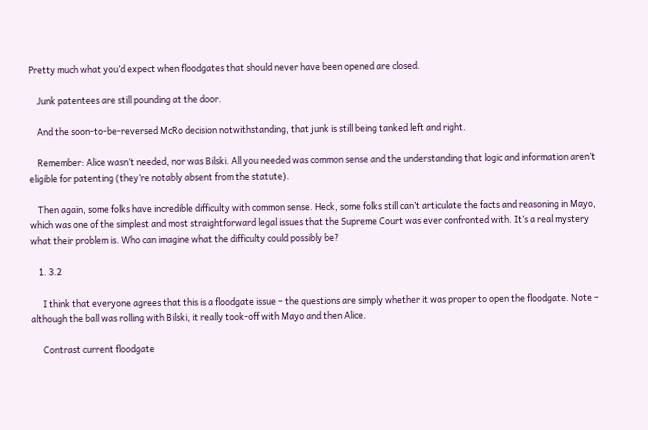Pretty much what you’d expect when floodgates that should never have been opened are closed.

    Junk patentees are still pounding at the door.

    And the soon-to-be-reversed McRo decision notwithstanding, that junk is still being tanked left and right.

    Remember: Alice wasn’t needed, nor was Bilski. All you needed was common sense and the understanding that logic and information aren’t eligible for patenting (they’re notably absent from the statute).

    Then again, some folks have incredible difficulty with common sense. Heck, some folks still can’t articulate the facts and reasoning in Mayo, which was one of the simplest and most straightforward legal issues that the Supreme Court was ever confronted with. It’s a real mystery what their problem is. Who can imagine what the difficulty could possibly be?

    1. 3.2

      I think that everyone agrees that this is a floodgate issue – the questions are simply whether it was proper to open the floodgate. Note – although the ball was rolling with Bilski, it really took-off with Mayo and then Alice.

      Contrast current floodgate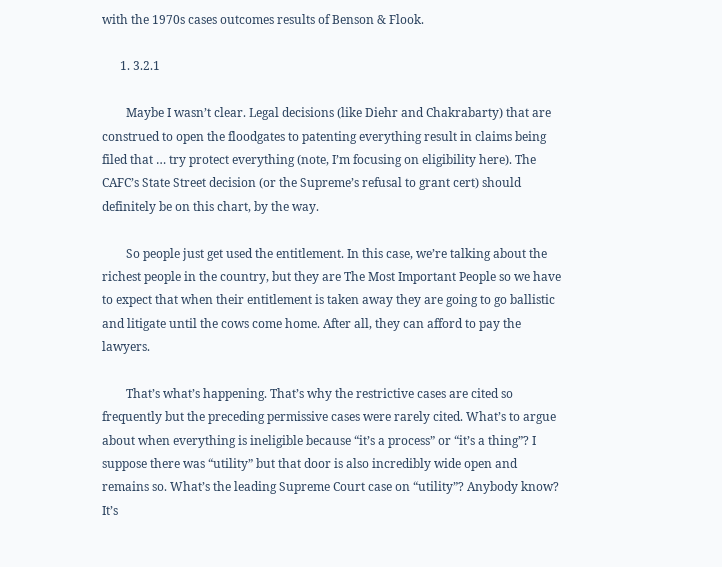with the 1970s cases outcomes results of Benson & Flook.

      1. 3.2.1

        Maybe I wasn’t clear. Legal decisions (like Diehr and Chakrabarty) that are construed to open the floodgates to patenting everything result in claims being filed that … try protect everything (note, I’m focusing on eligibility here). The CAFC’s State Street decision (or the Supreme’s refusal to grant cert) should definitely be on this chart, by the way.

        So people just get used the entitlement. In this case, we’re talking about the richest people in the country, but they are The Most Important People so we have to expect that when their entitlement is taken away they are going to go ballistic and litigate until the cows come home. After all, they can afford to pay the lawyers.

        That’s what’s happening. That’s why the restrictive cases are cited so frequently but the preceding permissive cases were rarely cited. What’s to argue about when everything is ineligible because “it’s a process” or “it’s a thing”? I suppose there was “utility” but that door is also incredibly wide open and remains so. What’s the leading Supreme Court case on “utility”? Anybody know? It’s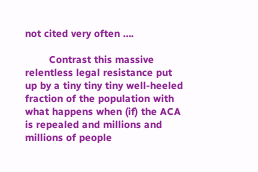not cited very often ….

        Contrast this massive relentless legal resistance put up by a tiny tiny tiny well-heeled fraction of the population with what happens when (if) the ACA is repealed and millions and millions of people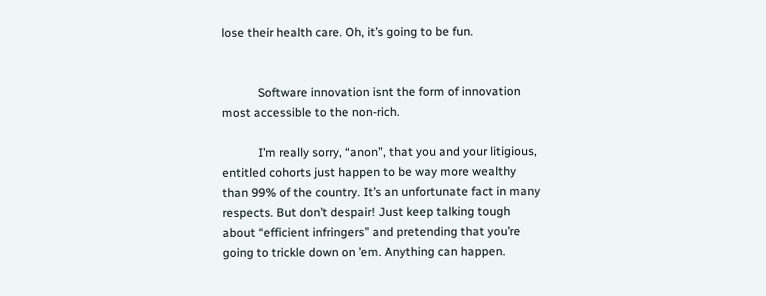lose their health care. Oh, it’s going to be fun.


            Software innovation isnt the form of innovation most accessible to the non-rich.

            I’m really sorry, “anon”, that you and your litigious, entitled cohorts just happen to be way more wealthy than 99% of the country. It’s an unfortunate fact in many respects. But don’t despair! Just keep talking tough about “efficient infringers” and pretending that you’re going to trickle down on ’em. Anything can happen.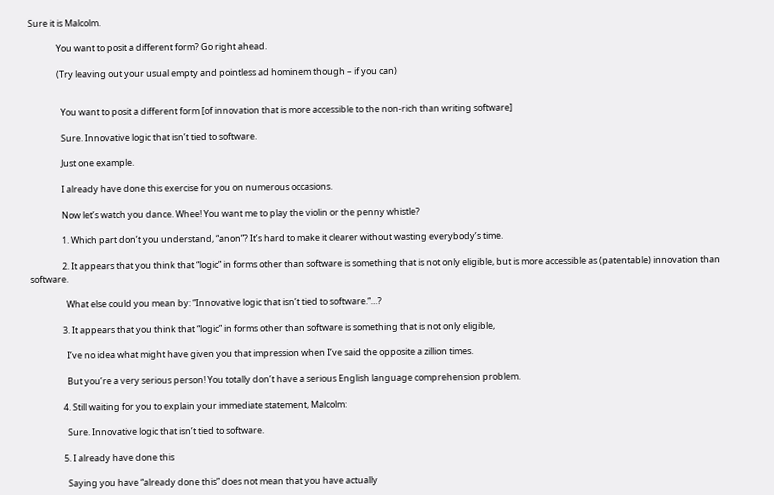Sure it is Malcolm.

              You want to posit a different form? Go right ahead.

              (Try leaving out your usual empty and pointless ad hominem though – if you can)


                You want to posit a different form [of innovation that is more accessible to the non-rich than writing software]

                Sure. Innovative logic that isn’t tied to software.

                Just one example.

                I already have done this exercise for you on numerous occasions.

                Now let’s watch you dance. Whee! You want me to play the violin or the penny whistle?

                1. Which part don’t you understand, “anon”? It’s hard to make it clearer without wasting everybody’s time.

                2. It appears that you think that “logic” in forms other than software is something that is not only eligible, but is more accessible as (patentable) innovation than software.

                  What else could you mean by: “Innovative logic that isn’t tied to software.“…?

                3. It appears that you think that “logic” in forms other than software is something that is not only eligible,

                  I’ve no idea what might have given you that impression when I’ve said the opposite a zillion times.

                  But you’re a very serious person! You totally don’t have a serious English language comprehension problem.

                4. Still waiting for you to explain your immediate statement, Malcolm:

                  Sure. Innovative logic that isn’t tied to software.

                5. I already have done this

                  Saying you have “already done this” does not mean that you have actually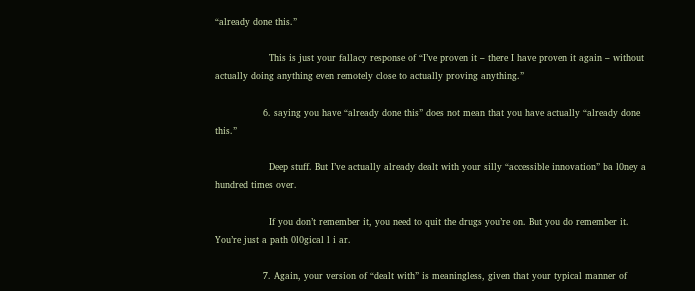“already done this.”

                  This is just your fallacy response of “I’ve proven it – there I have proven it again – without actually doing anything even remotely close to actually proving anything.”

                6. saying you have “already done this” does not mean that you have actually “already done this.”

                  Deep stuff. But I’ve actually already dealt with your silly “accessible innovation” ba l0ney a hundred times over.

                  If you don’t remember it, you need to quit the drugs you’re on. But you do remember it. You’re just a path 0l0gical l i ar.

                7. Again, your version of “dealt with” is meaningless, given that your typical manner of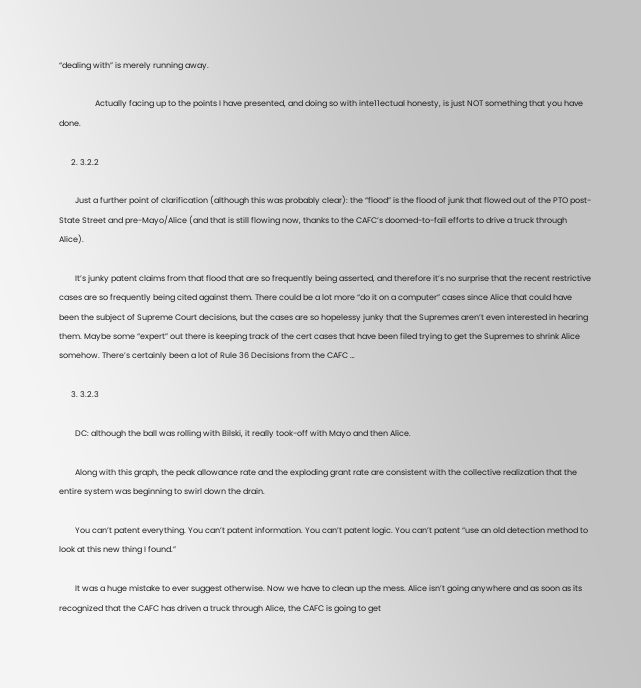“dealing with” is merely running away.

                  Actually facing up to the points I have presented, and doing so with inte11ectual honesty, is just NOT something that you have done.

      2. 3.2.2

        Just a further point of clarification (although this was probably clear): the “flood” is the flood of junk that flowed out of the PTO post-State Street and pre-Mayo/Alice (and that is still flowing now, thanks to the CAFC’s doomed-to-fail efforts to drive a truck through Alice).

        It’s junky patent claims from that flood that are so frequently being asserted, and therefore it’s no surprise that the recent restrictive cases are so frequently being cited against them. There could be a lot more “do it on a computer” cases since Alice that could have been the subject of Supreme Court decisions, but the cases are so hopelessy junky that the Supremes aren’t even interested in hearing them. Maybe some “expert” out there is keeping track of the cert cases that have been filed trying to get the Supremes to shrink Alice somehow. There’s certainly been a lot of Rule 36 Decisions from the CAFC …

      3. 3.2.3

        DC: although the ball was rolling with Bilski, it really took-off with Mayo and then Alice.

        Along with this graph, the peak allowance rate and the exploding grant rate are consistent with the collective realization that the entire system was beginning to swirl down the drain.

        You can’t patent everything. You can’t patent information. You can’t patent logic. You can’t patent “use an old detection method to look at this new thing I found.”

        It was a huge mistake to ever suggest otherwise. Now we have to clean up the mess. Alice isn’t going anywhere and as soon as its recognized that the CAFC has driven a truck through Alice, the CAFC is going to get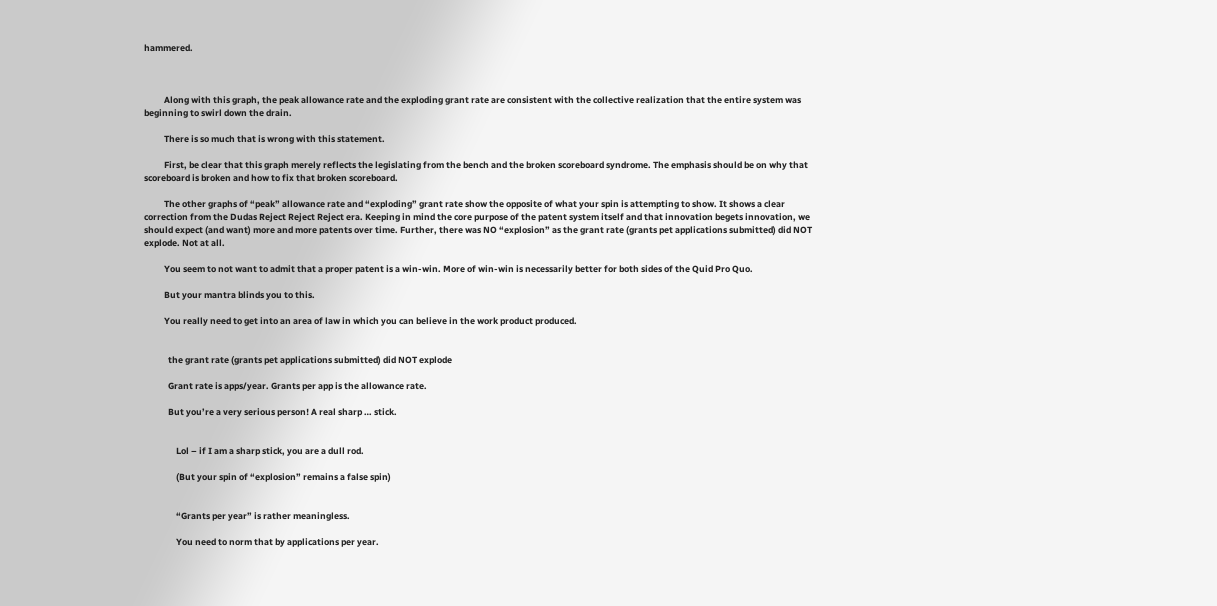hammered.



          Along with this graph, the peak allowance rate and the exploding grant rate are consistent with the collective realization that the entire system was beginning to swirl down the drain.

          There is so much that is wrong with this statement.

          First, be clear that this graph merely reflects the legislating from the bench and the broken scoreboard syndrome. The emphasis should be on why that scoreboard is broken and how to fix that broken scoreboard.

          The other graphs of “peak” allowance rate and “exploding” grant rate show the opposite of what your spin is attempting to show. It shows a clear correction from the Dudas Reject Reject Reject era. Keeping in mind the core purpose of the patent system itself and that innovation begets innovation, we should expect (and want) more and more patents over time. Further, there was NO “explosion” as the grant rate (grants pet applications submitted) did NOT explode. Not at all.

          You seem to not want to admit that a proper patent is a win-win. More of win-win is necessarily better for both sides of the Quid Pro Quo.

          But your mantra blinds you to this.

          You really need to get into an area of law in which you can believe in the work product produced.


            the grant rate (grants pet applications submitted) did NOT explode

            Grant rate is apps/year. Grants per app is the allowance rate.

            But you’re a very serious person! A real sharp … stick.


                Lol – if I am a sharp stick, you are a dull rod.

                (But your spin of “explosion” remains a false spin)


                “Grants per year” is rather meaningless.

                You need to norm that by applications per year.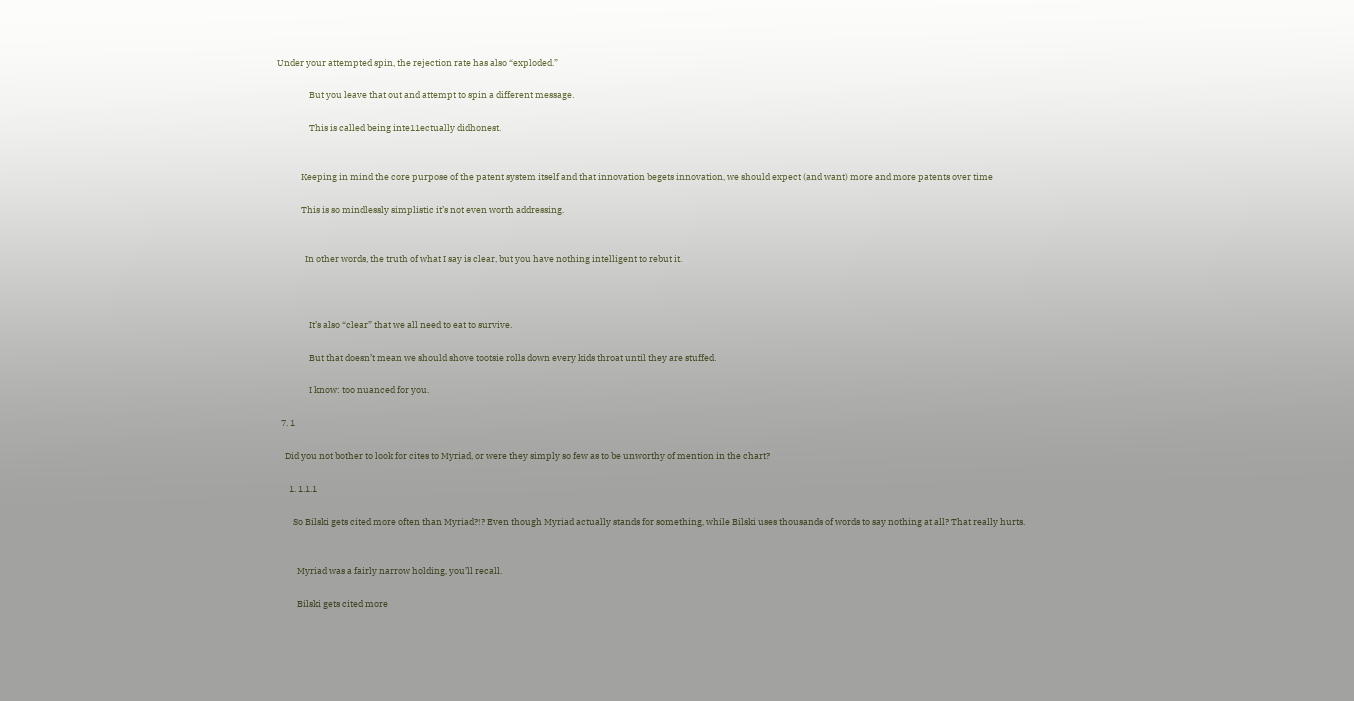Under your attempted spin, the rejection rate has also “exploded.”

                But you leave that out and attempt to spin a different message.

                This is called being inte11ectually didhonest.


            Keeping in mind the core purpose of the patent system itself and that innovation begets innovation, we should expect (and want) more and more patents over time

            This is so mindlessly simplistic it’s not even worth addressing.


              In other words, the truth of what I say is clear, but you have nothing intelligent to rebut it.



                It’s also “clear” that we all need to eat to survive.

                But that doesn’t mean we should shove tootsie rolls down every kids throat until they are stuffed.

                I know: too nuanced for you.

  7. 1

    Did you not bother to look for cites to Myriad, or were they simply so few as to be unworthy of mention in the chart?

      1. 1.1.1

        So Bilski gets cited more often than Myriad?!? Even though Myriad actually stands for something, while Bilski uses thousands of words to say nothing at all? That really hurts.


          Myriad was a fairly narrow holding, you’ll recall.

          Bilski gets cited more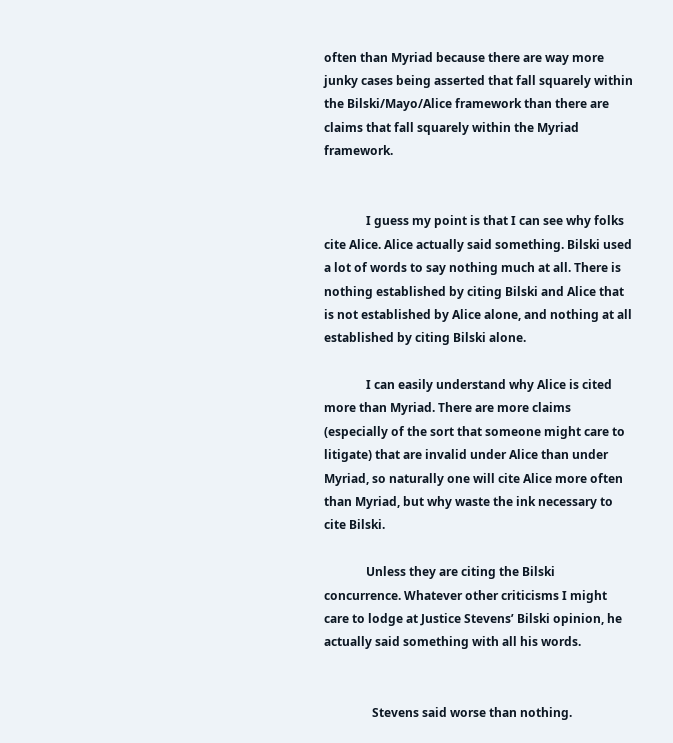often than Myriad because there are way more junky cases being asserted that fall squarely within the Bilski/Mayo/Alice framework than there are claims that fall squarely within the Myriad framework.


              I guess my point is that I can see why folks cite Alice. Alice actually said something. Bilski used a lot of words to say nothing much at all. There is nothing established by citing Bilski and Alice that is not established by Alice alone, and nothing at all established by citing Bilski alone.

              I can easily understand why Alice is cited more than Myriad. There are more claims (especially of the sort that someone might care to litigate) that are invalid under Alice than under Myriad, so naturally one will cite Alice more often than Myriad, but why waste the ink necessary to cite Bilski.

              Unless they are citing the Bilski concurrence. Whatever other criticisms I might care to lodge at Justice Stevens’ Bilski opinion, he actually said something with all his words.


                Stevens said worse than nothing.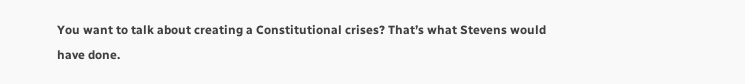You want to talk about creating a Constitutional crises? That’s what Stevens would have done.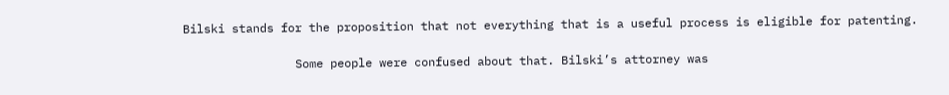Bilski stands for the proposition that not everything that is a useful process is eligible for patenting.

                Some people were confused about that. Bilski’s attorney was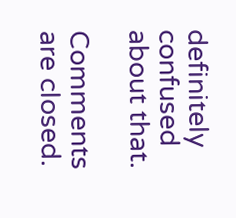definitely confused about that.

Comments are closed.